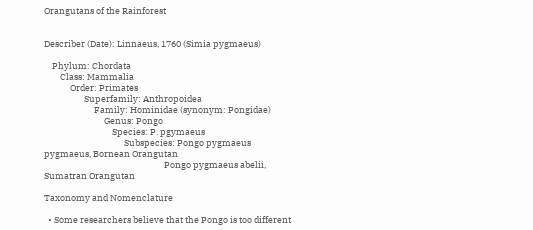Orangutans of the Rainforest


Describer (Date): Linnaeus, 1760 (Simia pygmaeus)

    Phylum: Chordata
        Class: Mammalia
             Order: Primates
                    Superfamily: Anthropoidea
                         Family: Hominidae (synonym: Pongidae)
                              Genus: Pongo
                                  Species: P. pgymaeus
                                        Subspecies: Pongo pygmaeus pygmaeus, Bornean Orangutan
                                                            Pongo pygmaeus abelii, Sumatran Orangutan

Taxonomy and Nomenclature

  • Some researchers believe that the Pongo is too different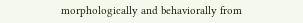morphologically and behaviorally from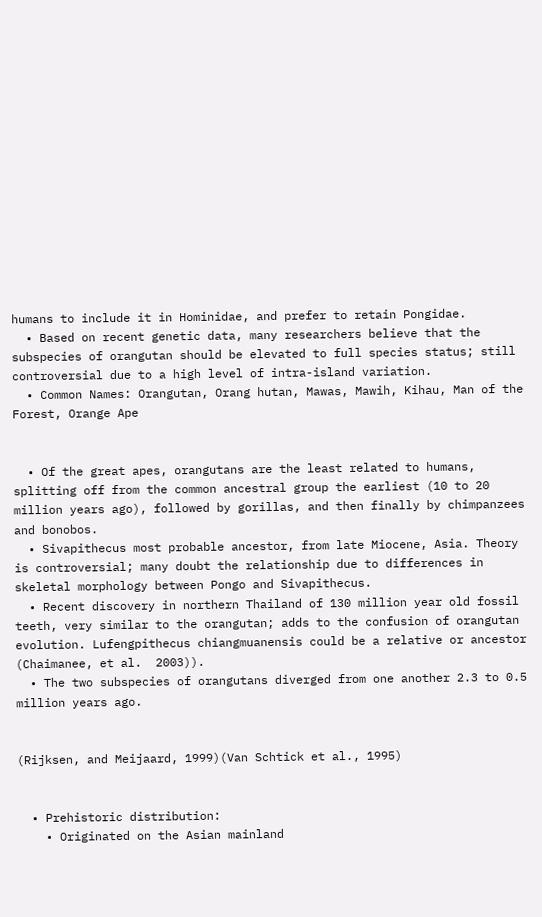humans to include it in Hominidae, and prefer to retain Pongidae.
  • Based on recent genetic data, many researchers believe that the subspecies of orangutan should be elevated to full species status; still controversial due to a high level of intra-island variation.
  • Common Names: Orangutan, Orang hutan, Mawas, Mawih, Kihau, Man of the Forest, Orange Ape


  • Of the great apes, orangutans are the least related to humans, splitting off from the common ancestral group the earliest (10 to 20 million years ago), followed by gorillas, and then finally by chimpanzees and bonobos.
  • Sivapithecus most probable ancestor, from late Miocene, Asia. Theory is controversial; many doubt the relationship due to differences in skeletal morphology between Pongo and Sivapithecus.
  • Recent discovery in northern Thailand of 130 million year old fossil teeth, very similar to the orangutan; adds to the confusion of orangutan evolution. Lufengpithecus chiangmuanensis could be a relative or ancestor (Chaimanee, et al.  2003)).
  • The two subspecies of orangutans diverged from one another 2.3 to 0.5 million years ago.


(Rijksen, and Meijaard, 1999)(Van Schtick et al., 1995)


  • Prehistoric distribution:
    • Originated on the Asian mainland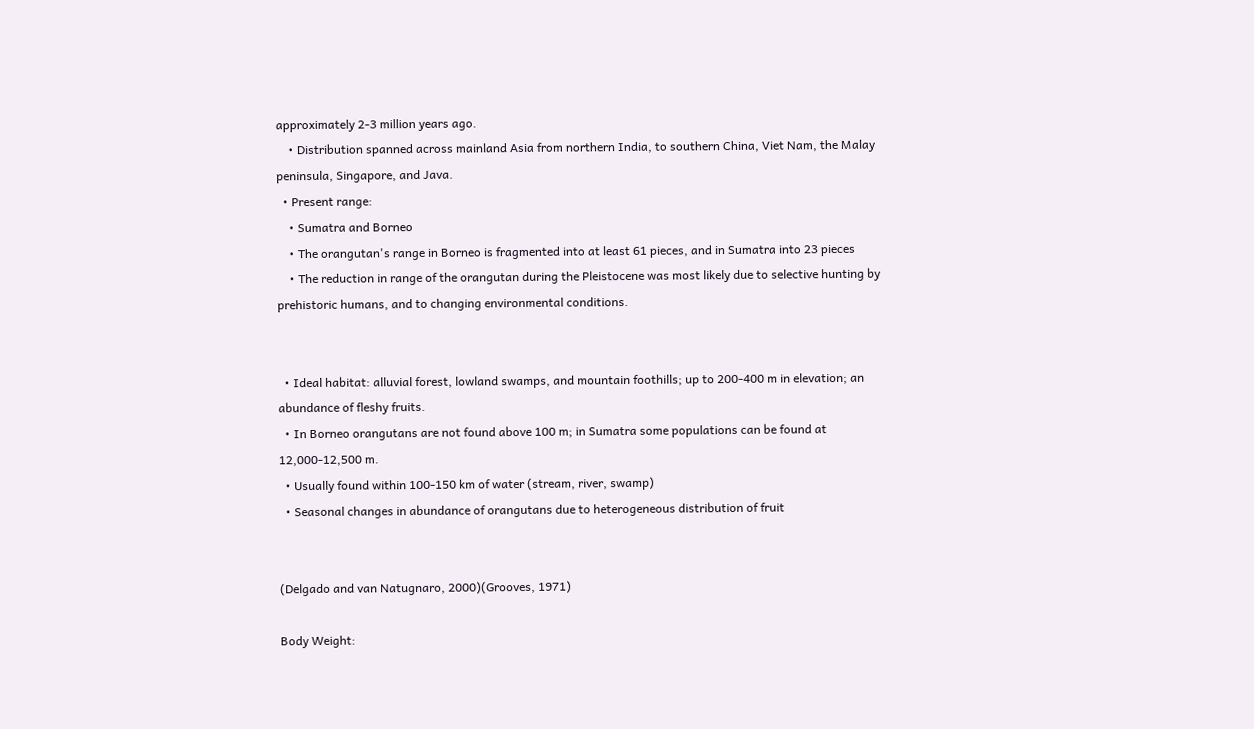approximately 2-3 million years ago.
    • Distribution spanned across mainland Asia from northern India, to southern China, Viet Nam, the Malay peninsula, Singapore, and Java.
  • Present range:
    • Sumatra and Borneo
    • The orangutan's range in Borneo is fragmented into at least 61 pieces, and in Sumatra into 23 pieces
    • The reduction in range of the orangutan during the Pleistocene was most likely due to selective hunting by prehistoric humans, and to changing environmental conditions.


  • Ideal habitat: alluvial forest, lowland swamps, and mountain foothills; up to 200-400 m in elevation; an abundance of fleshy fruits.
  • In Borneo orangutans are not found above 100 m; in Sumatra some populations can be found at 12,000-12,500 m.
  • Usually found within 100-150 km of water (stream, river, swamp)
  • Seasonal changes in abundance of orangutans due to heterogeneous distribution of fruit


(Delgado and van Natugnaro, 2000)(Grooves, 1971)

Body Weight: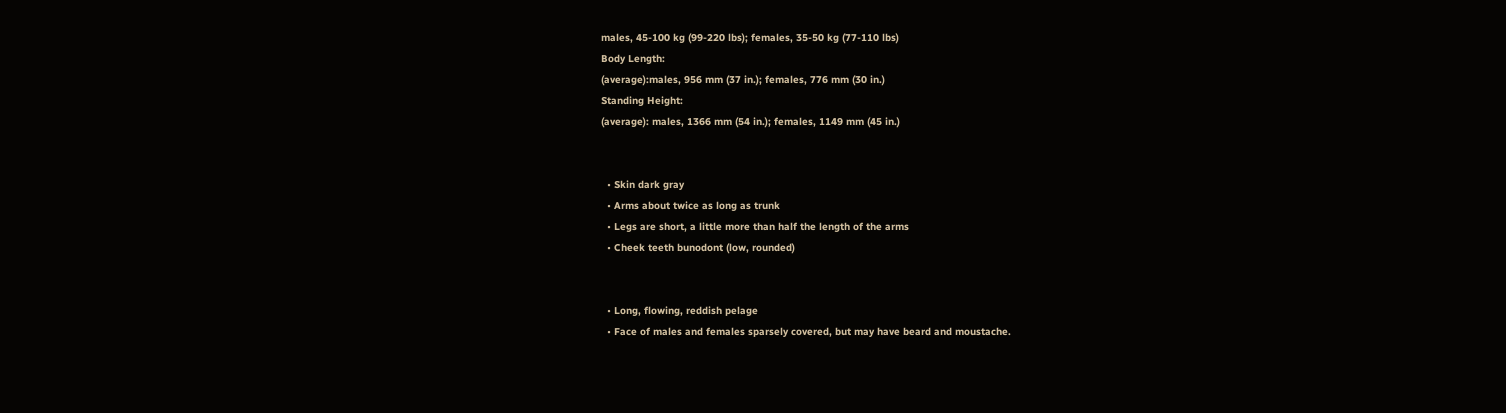males, 45-100 kg (99-220 lbs); females, 35-50 kg (77-110 lbs)
Body Length:
(average):males, 956 mm (37 in.); females, 776 mm (30 in.)
Standing Height:
(average): males, 1366 mm (54 in.); females, 1149 mm (45 in.)


  • Skin dark gray
  • Arms about twice as long as trunk
  • Legs are short, a little more than half the length of the arms
  • Cheek teeth bunodont (low, rounded)


  • Long, flowing, reddish pelage
  • Face of males and females sparsely covered, but may have beard and moustache.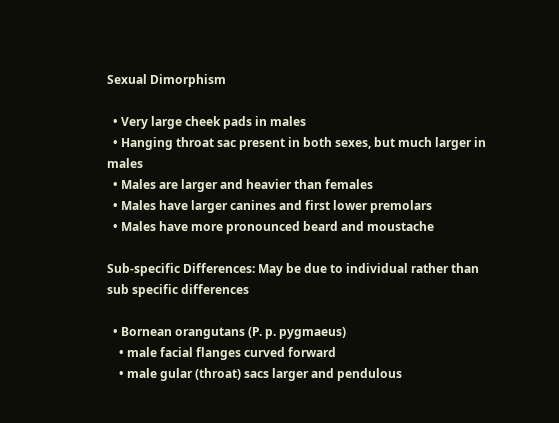Sexual Dimorphism

  • Very large cheek pads in males
  • Hanging throat sac present in both sexes, but much larger in males
  • Males are larger and heavier than females
  • Males have larger canines and first lower premolars
  • Males have more pronounced beard and moustache

Sub-specific Differences: May be due to individual rather than sub specific differences

  • Bornean orangutans (P. p. pygmaeus)
    • male facial flanges curved forward
    • male gular (throat) sacs larger and pendulous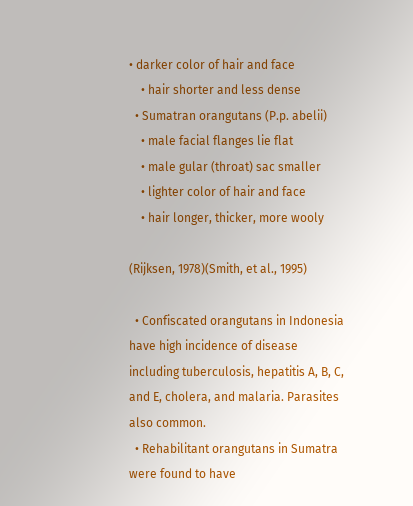• darker color of hair and face
    • hair shorter and less dense
  • Sumatran orangutans (P.p. abelii)
    • male facial flanges lie flat
    • male gular (throat) sac smaller
    • lighter color of hair and face
    • hair longer, thicker, more wooly

(Rijksen, 1978)(Smith, et al., 1995)

  • Confiscated orangutans in Indonesia have high incidence of disease including tuberculosis, hepatitis A, B, C, and E, cholera, and malaria. Parasites also common.
  • Rehabilitant orangutans in Sumatra were found to have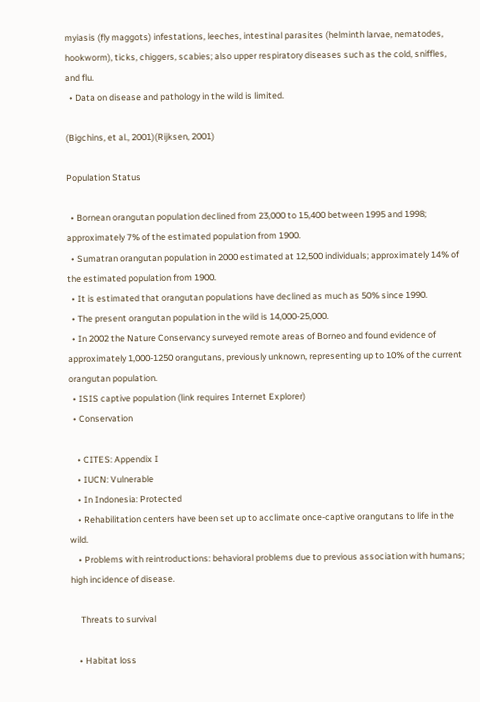myiasis (fly maggots) infestations, leeches, intestinal parasites (helminth larvae, nematodes, hookworm), ticks, chiggers, scabies; also upper respiratory diseases such as the cold, sniffles, and flu.
  • Data on disease and pathology in the wild is limited.

(Bigchins, et al., 2001)(Rijksen, 2001)

Population Status

  • Bornean orangutan population declined from 23,000 to 15,400 between 1995 and 1998; approximately 7% of the estimated population from 1900.
  • Sumatran orangutan population in 2000 estimated at 12,500 individuals; approximately 14% of the estimated population from 1900.
  • It is estimated that orangutan populations have declined as much as 50% since 1990.
  • The present orangutan population in the wild is 14,000-25,000.
  • In 2002 the Nature Conservancy surveyed remote areas of Borneo and found evidence of approximately 1,000-1250 orangutans, previously unknown, representing up to 10% of the current orangutan population.
  • ISIS captive population (link requires Internet Explorer)
  • Conservation

    • CITES: Appendix I
    • IUCN: Vulnerable
    • In Indonesia: Protected
    • Rehabilitation centers have been set up to acclimate once-captive orangutans to life in the wild.
    • Problems with reintroductions: behavioral problems due to previous association with humans; high incidence of disease.

     Threats to survival

    • Habitat loss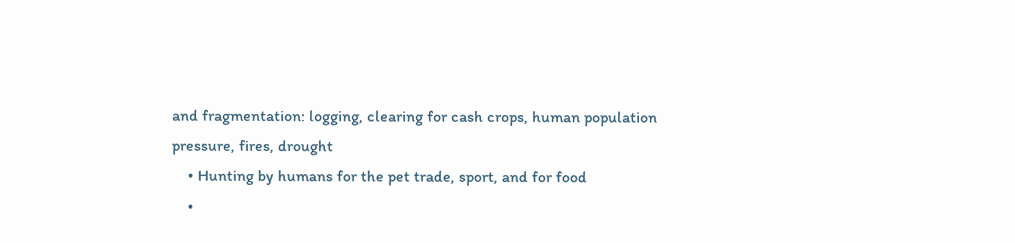and fragmentation: logging, clearing for cash crops, human population pressure, fires, drought
    • Hunting by humans for the pet trade, sport, and for food
    •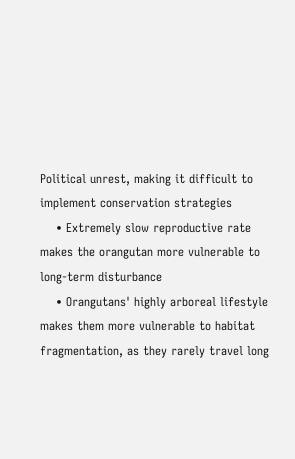Political unrest, making it difficult to implement conservation strategies
    • Extremely slow reproductive rate makes the orangutan more vulnerable to long-term disturbance
    • Orangutans' highly arboreal lifestyle makes them more vulnerable to habitat fragmentation, as they rarely travel long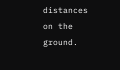distances on the ground.